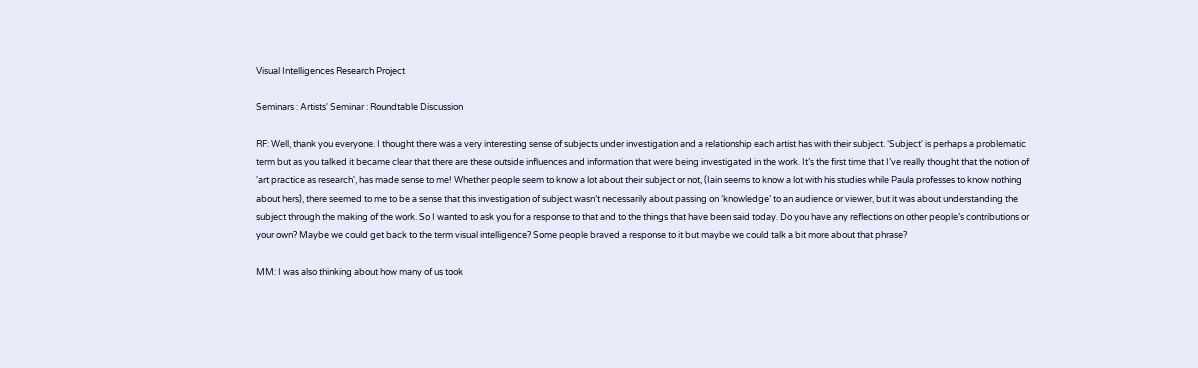Visual Intelligences Research Project

Seminars : Artists' Seminar : Roundtable Discussion

RF: Well, thank you everyone. I thought there was a very interesting sense of subjects under investigation and a relationship each artist has with their subject. ‘Subject' is perhaps a problematic term but as you talked it became clear that there are these outside influences and information that were being investigated in the work. It’s the first time that I’ve really thought that the notion of 'art practice as research', has made sense to me! Whether people seem to know a lot about their subject or not, (Iain seems to know a lot with his studies while Paula professes to know nothing about hers), there seemed to me to be a sense that this investigation of subject wasn’t necessarily about passing on ‘knowledge’ to an audience or viewer, but it was about understanding the subject through the making of the work. So I wanted to ask you for a response to that and to the things that have been said today. Do you have any reflections on other people’s contributions or your own? Maybe we could get back to the term visual intelligence? Some people braved a response to it but maybe we could talk a bit more about that phrase?

MM: I was also thinking about how many of us took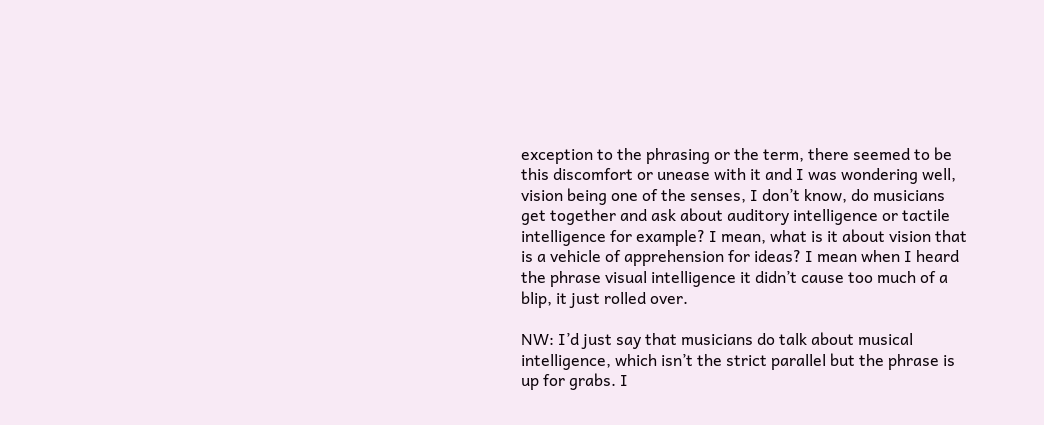exception to the phrasing or the term, there seemed to be this discomfort or unease with it and I was wondering well, vision being one of the senses, I don’t know, do musicians get together and ask about auditory intelligence or tactile intelligence for example? I mean, what is it about vision that is a vehicle of apprehension for ideas? I mean when I heard the phrase visual intelligence it didn’t cause too much of a blip, it just rolled over.

NW: I’d just say that musicians do talk about musical intelligence, which isn’t the strict parallel but the phrase is up for grabs. I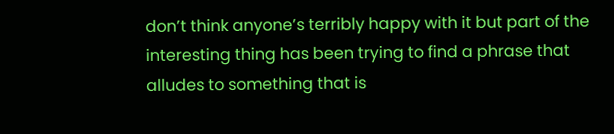don’t think anyone’s terribly happy with it but part of the interesting thing has been trying to find a phrase that alludes to something that is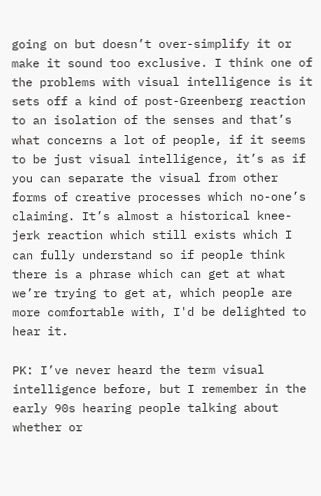going on but doesn’t over-simplify it or make it sound too exclusive. I think one of the problems with visual intelligence is it sets off a kind of post-Greenberg reaction to an isolation of the senses and that’s what concerns a lot of people, if it seems to be just visual intelligence, it’s as if you can separate the visual from other forms of creative processes which no-one’s claiming. It’s almost a historical knee-jerk reaction which still exists which I can fully understand so if people think there is a phrase which can get at what we’re trying to get at, which people are more comfortable with, I'd be delighted to hear it.

PK: I’ve never heard the term visual intelligence before, but I remember in the early 90s hearing people talking about whether or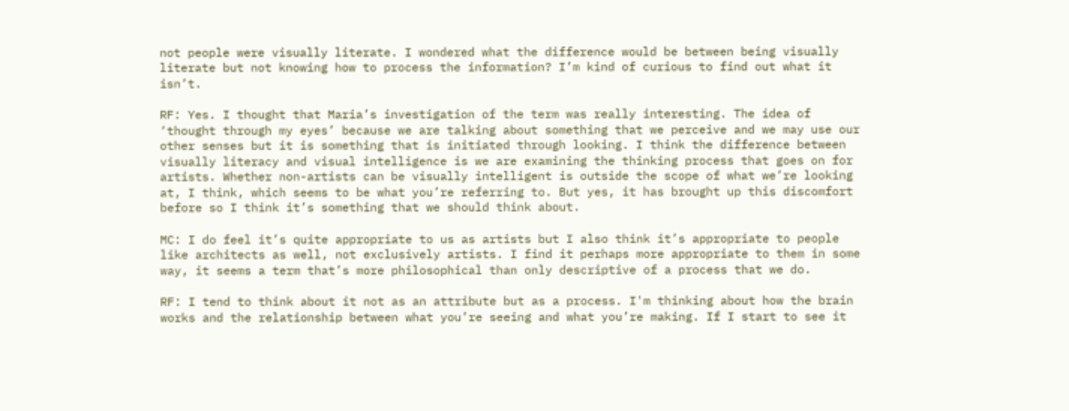not people were visually literate. I wondered what the difference would be between being visually literate but not knowing how to process the information? I’m kind of curious to find out what it isn’t.

RF: Yes. I thought that Maria’s investigation of the term was really interesting. The idea of ‘thought through my eyes’ because we are talking about something that we perceive and we may use our other senses but it is something that is initiated through looking. I think the difference between visually literacy and visual intelligence is we are examining the thinking process that goes on for artists. Whether non-artists can be visually intelligent is outside the scope of what we’re looking at, I think, which seems to be what you’re referring to. But yes, it has brought up this discomfort before so I think it’s something that we should think about.

MC: I do feel it’s quite appropriate to us as artists but I also think it’s appropriate to people like architects as well, not exclusively artists. I find it perhaps more appropriate to them in some way, it seems a term that’s more philosophical than only descriptive of a process that we do.

RF: I tend to think about it not as an attribute but as a process. I'm thinking about how the brain works and the relationship between what you’re seeing and what you’re making. If I start to see it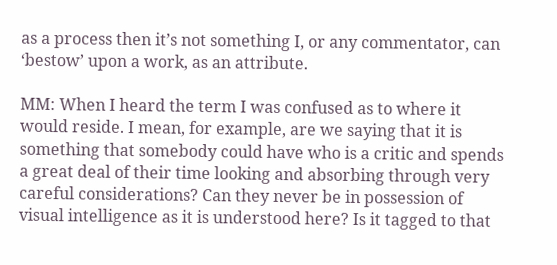as a process then it’s not something I, or any commentator, can ‘bestow’ upon a work, as an attribute.

MM: When I heard the term I was confused as to where it would reside. I mean, for example, are we saying that it is something that somebody could have who is a critic and spends a great deal of their time looking and absorbing through very careful considerations? Can they never be in possession of visual intelligence as it is understood here? Is it tagged to that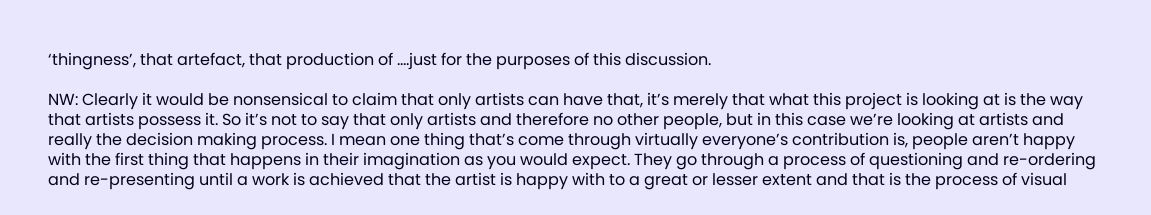‘thingness’, that artefact, that production of ….just for the purposes of this discussion.

NW: Clearly it would be nonsensical to claim that only artists can have that, it’s merely that what this project is looking at is the way that artists possess it. So it’s not to say that only artists and therefore no other people, but in this case we’re looking at artists and really the decision making process. I mean one thing that’s come through virtually everyone’s contribution is, people aren’t happy with the first thing that happens in their imagination as you would expect. They go through a process of questioning and re-ordering and re-presenting until a work is achieved that the artist is happy with to a great or lesser extent and that is the process of visual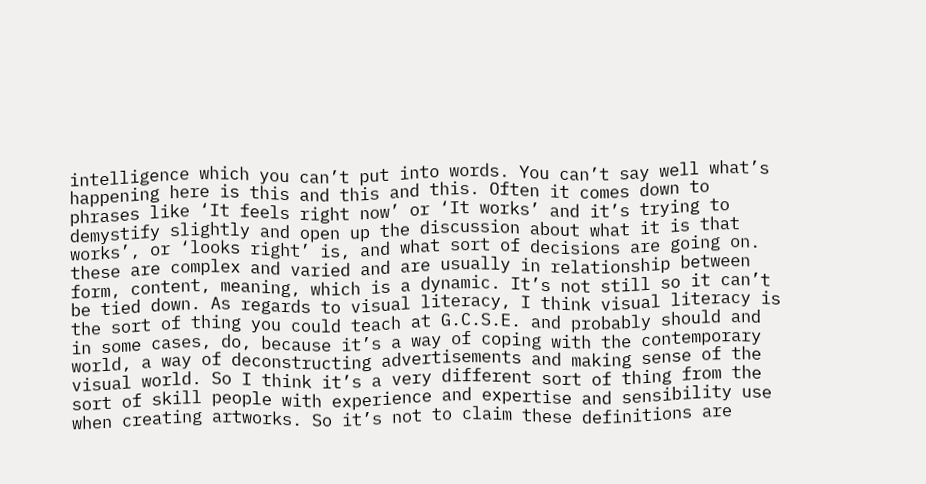intelligence which you can’t put into words. You can’t say well what’s happening here is this and this and this. Often it comes down to phrases like ‘It feels right now’ or ‘It works’ and it’s trying to demystify slightly and open up the discussion about what it is that works’, or ‘looks right’ is, and what sort of decisions are going on. these are complex and varied and are usually in relationship between form, content, meaning, which is a dynamic. It’s not still so it can’t be tied down. As regards to visual literacy, I think visual literacy is the sort of thing you could teach at G.C.S.E. and probably should and in some cases, do, because it’s a way of coping with the contemporary world, a way of deconstructing advertisements and making sense of the visual world. So I think it’s a very different sort of thing from the sort of skill people with experience and expertise and sensibility use when creating artworks. So it’s not to claim these definitions are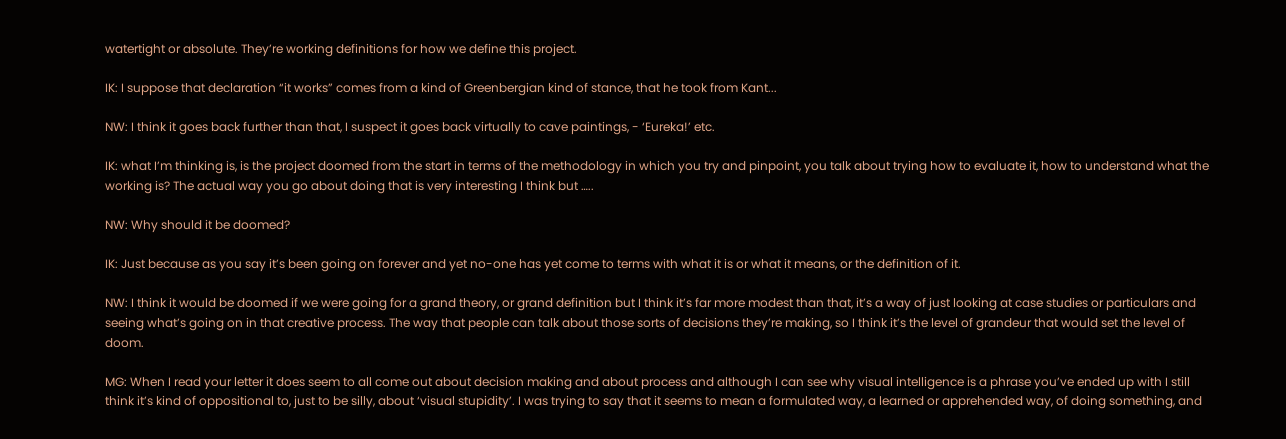watertight or absolute. They’re working definitions for how we define this project.

IK: I suppose that declaration “it works” comes from a kind of Greenbergian kind of stance, that he took from Kant...

NW: I think it goes back further than that, I suspect it goes back virtually to cave paintings, - ‘Eureka!’ etc.

IK: what I’m thinking is, is the project doomed from the start in terms of the methodology in which you try and pinpoint, you talk about trying how to evaluate it, how to understand what the working is? The actual way you go about doing that is very interesting I think but …..

NW: Why should it be doomed?

IK: Just because as you say it’s been going on forever and yet no-one has yet come to terms with what it is or what it means, or the definition of it.

NW: I think it would be doomed if we were going for a grand theory, or grand definition but I think it’s far more modest than that, it’s a way of just looking at case studies or particulars and seeing what’s going on in that creative process. The way that people can talk about those sorts of decisions they’re making, so I think it’s the level of grandeur that would set the level of doom.

MG: When I read your letter it does seem to all come out about decision making and about process and although I can see why visual intelligence is a phrase you’ve ended up with I still think it’s kind of oppositional to, just to be silly, about ‘visual stupidity’. I was trying to say that it seems to mean a formulated way, a learned or apprehended way, of doing something, and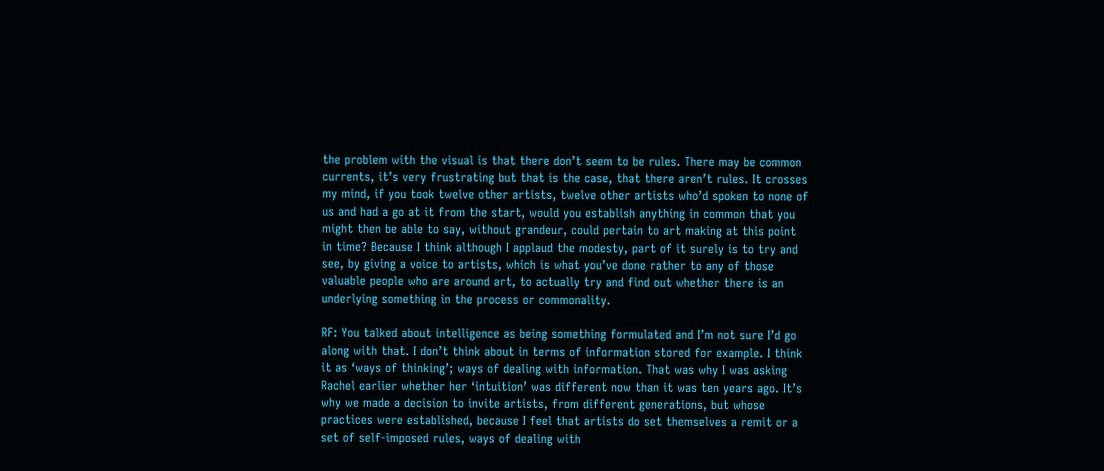the problem with the visual is that there don’t seem to be rules. There may be common currents, it’s very frustrating but that is the case, that there aren’t rules. It crosses my mind, if you took twelve other artists, twelve other artists who’d spoken to none of us and had a go at it from the start, would you establish anything in common that you might then be able to say, without grandeur, could pertain to art making at this point in time? Because I think although I applaud the modesty, part of it surely is to try and see, by giving a voice to artists, which is what you’ve done rather to any of those valuable people who are around art, to actually try and find out whether there is an underlying something in the process or commonality.

RF: You talked about intelligence as being something formulated and I’m not sure I’d go along with that. I don’t think about in terms of information stored for example. I think it as ‘ways of thinking’; ways of dealing with information. That was why I was asking Rachel earlier whether her ‘intuition’ was different now than it was ten years ago. It’s why we made a decision to invite artists, from different generations, but whose practices were established, because I feel that artists do set themselves a remit or a set of self-imposed rules, ways of dealing with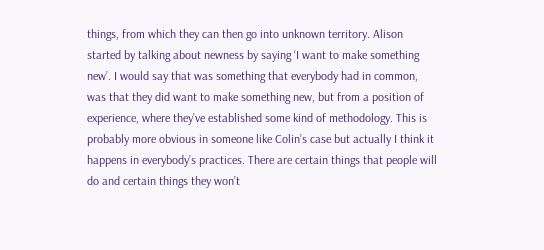things, from which they can then go into unknown territory. Alison started by talking about newness by saying ‘I want to make something new’. I would say that was something that everybody had in common, was that they did want to make something new, but from a position of experience, where they’ve established some kind of methodology. This is probably more obvious in someone like Colin’s case but actually I think it happens in everybody’s practices. There are certain things that people will do and certain things they won’t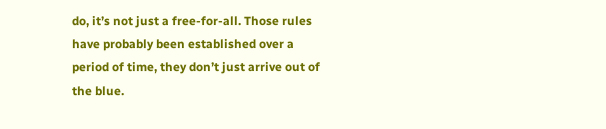do, it’s not just a free-for-all. Those rules have probably been established over a period of time, they don’t just arrive out of the blue.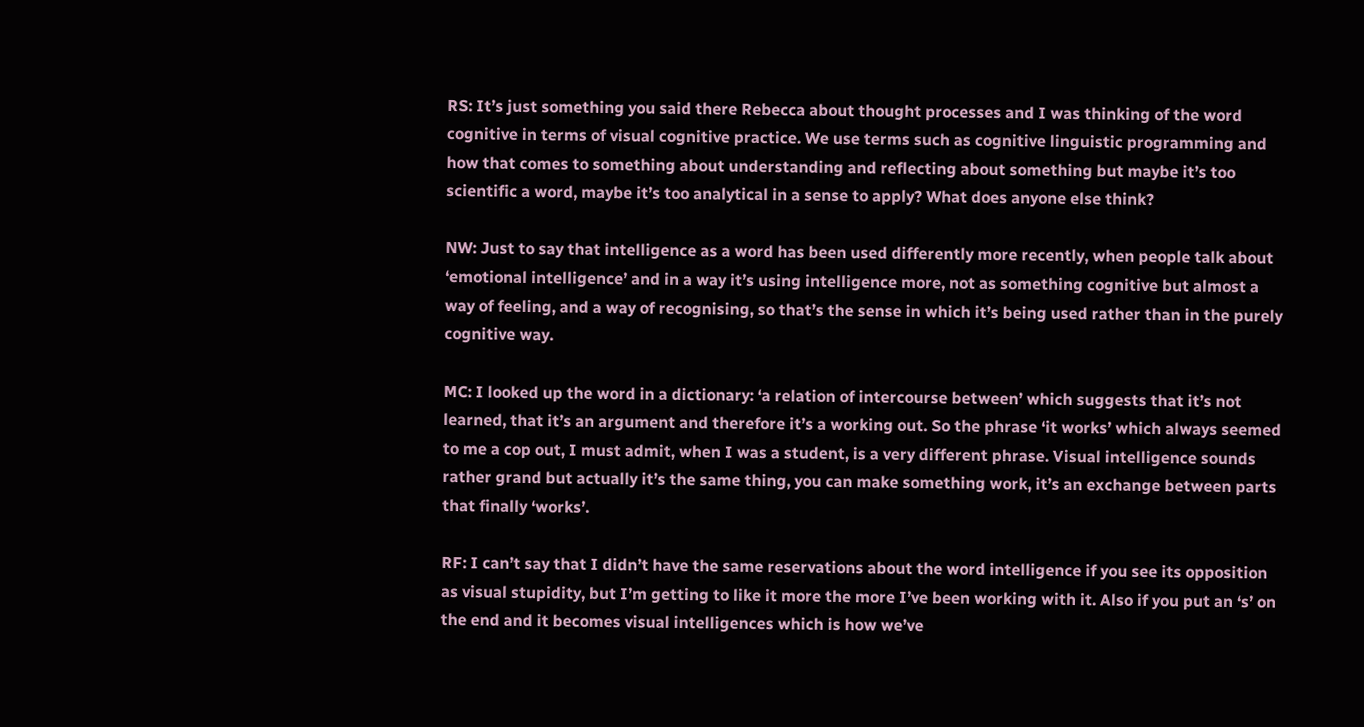RS: It’s just something you said there Rebecca about thought processes and I was thinking of the word cognitive in terms of visual cognitive practice. We use terms such as cognitive linguistic programming and how that comes to something about understanding and reflecting about something but maybe it’s too scientific a word, maybe it’s too analytical in a sense to apply? What does anyone else think?

NW: Just to say that intelligence as a word has been used differently more recently, when people talk about ‘emotional intelligence’ and in a way it’s using intelligence more, not as something cognitive but almost a way of feeling, and a way of recognising, so that’s the sense in which it’s being used rather than in the purely cognitive way.

MC: I looked up the word in a dictionary: ‘a relation of intercourse between’ which suggests that it’s not learned, that it’s an argument and therefore it’s a working out. So the phrase ‘it works’ which always seemed to me a cop out, I must admit, when I was a student, is a very different phrase. Visual intelligence sounds rather grand but actually it’s the same thing, you can make something work, it’s an exchange between parts that finally ‘works’.

RF: I can’t say that I didn’t have the same reservations about the word intelligence if you see its opposition as visual stupidity, but I’m getting to like it more the more I’ve been working with it. Also if you put an ‘s’ on the end and it becomes visual intelligences which is how we’ve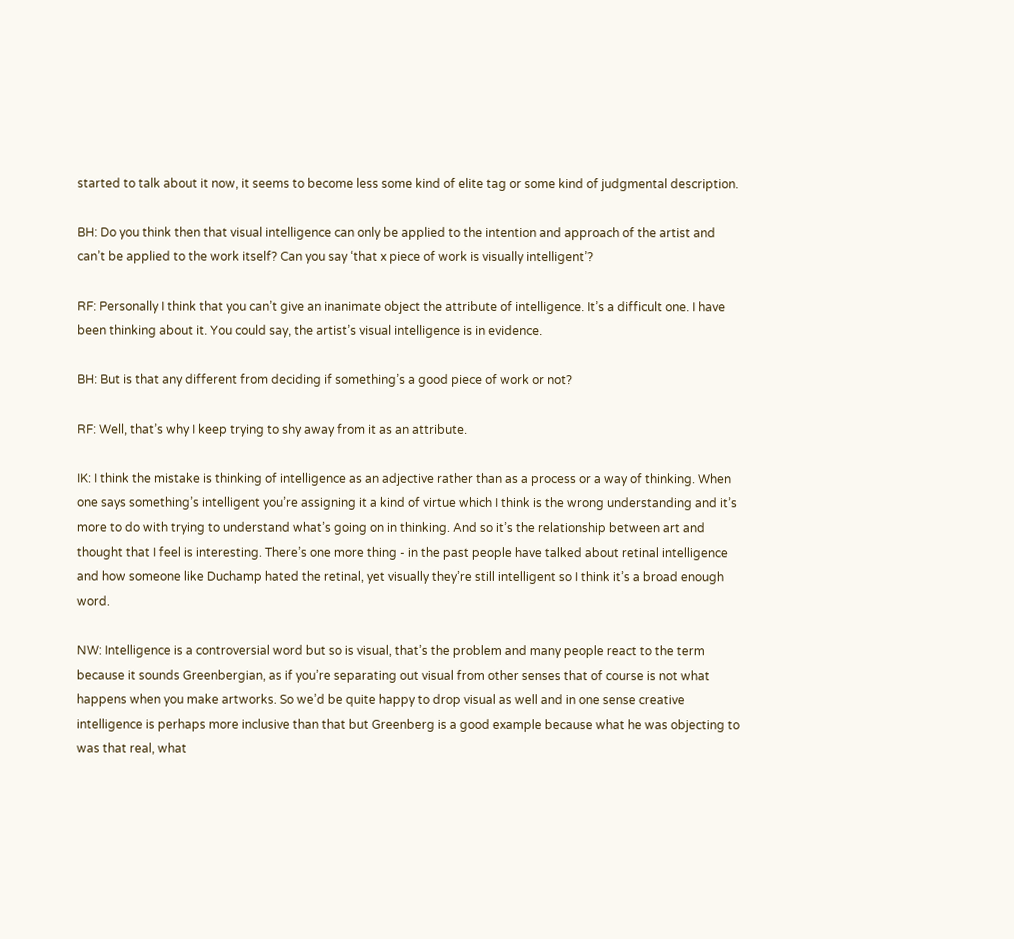started to talk about it now, it seems to become less some kind of elite tag or some kind of judgmental description.

BH: Do you think then that visual intelligence can only be applied to the intention and approach of the artist and can’t be applied to the work itself? Can you say ‘that x piece of work is visually intelligent’?

RF: Personally I think that you can’t give an inanimate object the attribute of intelligence. It’s a difficult one. I have been thinking about it. You could say, the artist’s visual intelligence is in evidence.

BH: But is that any different from deciding if something’s a good piece of work or not?

RF: Well, that’s why I keep trying to shy away from it as an attribute.

IK: I think the mistake is thinking of intelligence as an adjective rather than as a process or a way of thinking. When one says something’s intelligent you’re assigning it a kind of virtue which I think is the wrong understanding and it’s more to do with trying to understand what’s going on in thinking. And so it’s the relationship between art and thought that I feel is interesting. There’s one more thing - in the past people have talked about retinal intelligence and how someone like Duchamp hated the retinal, yet visually they’re still intelligent so I think it’s a broad enough word.

NW: Intelligence is a controversial word but so is visual, that’s the problem and many people react to the term because it sounds Greenbergian, as if you’re separating out visual from other senses that of course is not what happens when you make artworks. So we’d be quite happy to drop visual as well and in one sense creative intelligence is perhaps more inclusive than that but Greenberg is a good example because what he was objecting to was that real, what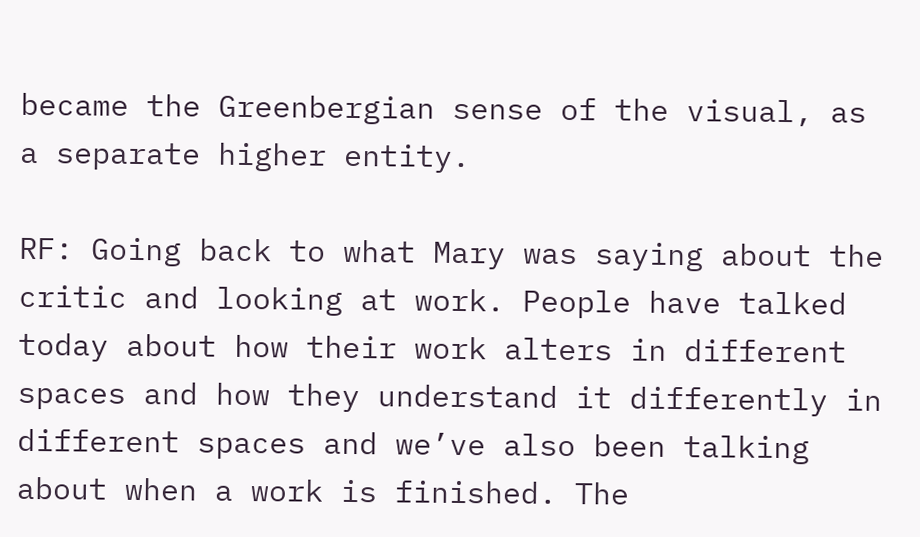became the Greenbergian sense of the visual, as a separate higher entity.

RF: Going back to what Mary was saying about the critic and looking at work. People have talked today about how their work alters in different spaces and how they understand it differently in different spaces and we’ve also been talking about when a work is finished. The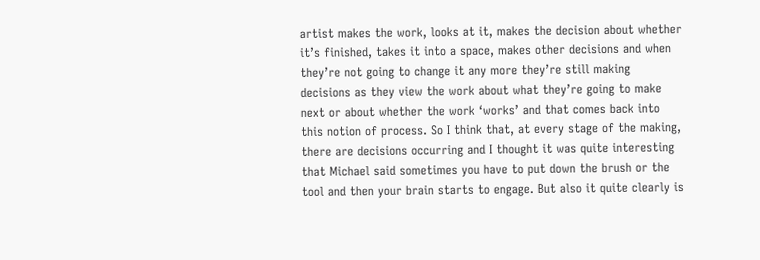artist makes the work, looks at it, makes the decision about whether it’s finished, takes it into a space, makes other decisions and when they’re not going to change it any more they’re still making decisions as they view the work about what they’re going to make next or about whether the work ‘works’ and that comes back into this notion of process. So I think that, at every stage of the making, there are decisions occurring and I thought it was quite interesting that Michael said sometimes you have to put down the brush or the tool and then your brain starts to engage. But also it quite clearly is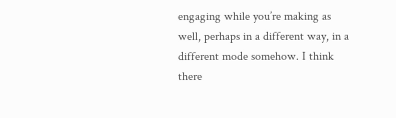engaging while you’re making as well, perhaps in a different way, in a different mode somehow. I think there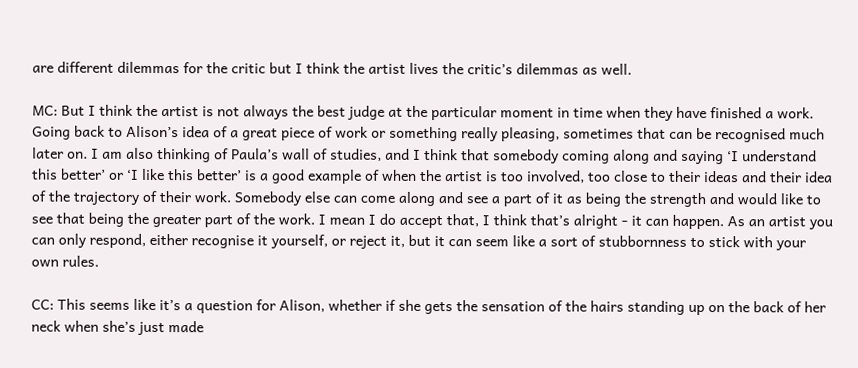are different dilemmas for the critic but I think the artist lives the critic’s dilemmas as well.

MC: But I think the artist is not always the best judge at the particular moment in time when they have finished a work. Going back to Alison’s idea of a great piece of work or something really pleasing, sometimes that can be recognised much later on. I am also thinking of Paula’s wall of studies, and I think that somebody coming along and saying ‘I understand this better’ or ‘I like this better’ is a good example of when the artist is too involved, too close to their ideas and their idea of the trajectory of their work. Somebody else can come along and see a part of it as being the strength and would like to see that being the greater part of the work. I mean I do accept that, I think that’s alright - it can happen. As an artist you can only respond, either recognise it yourself, or reject it, but it can seem like a sort of stubbornness to stick with your own rules.

CC: This seems like it’s a question for Alison, whether if she gets the sensation of the hairs standing up on the back of her neck when she’s just made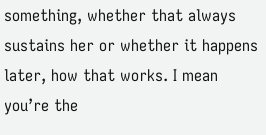something, whether that always sustains her or whether it happens later, how that works. I mean you’re the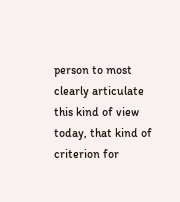person to most clearly articulate this kind of view today, that kind of criterion for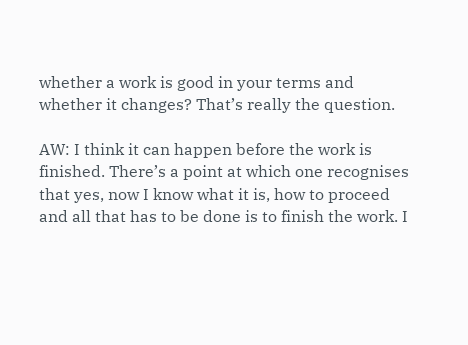whether a work is good in your terms and whether it changes? That’s really the question.

AW: I think it can happen before the work is finished. There’s a point at which one recognises that yes, now I know what it is, how to proceed and all that has to be done is to finish the work. I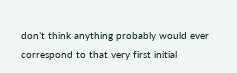don’t think anything probably would ever correspond to that very first initial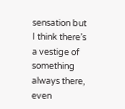sensation but I think there’s a vestige of something always there, even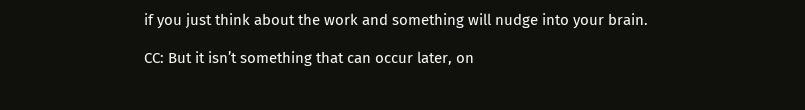if you just think about the work and something will nudge into your brain.

CC: But it isn’t something that can occur later, on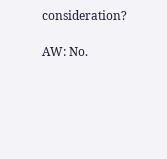consideration?

AW: No.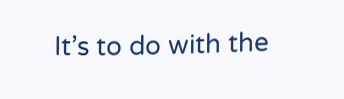It’s to do with the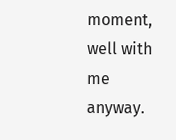moment, well with me anyway.